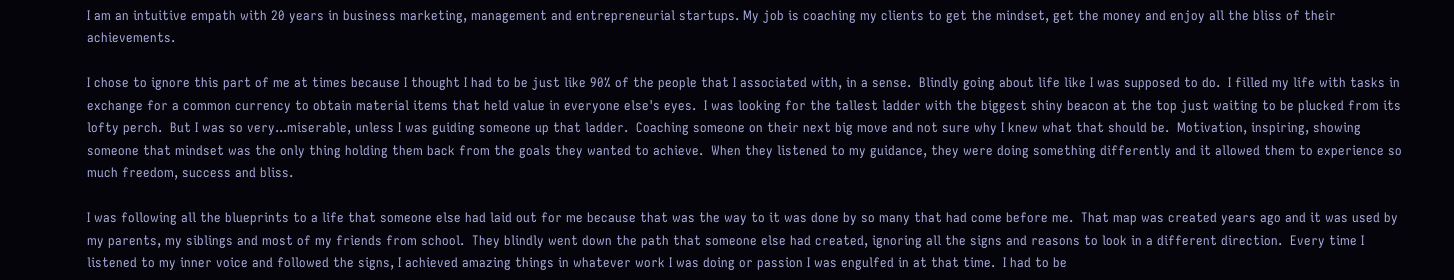I am an intuitive empath with 20 years in business marketing, management and entrepreneurial startups. My job is coaching my clients to get the mindset, get the money and enjoy all the bliss of their achievements.

I chose to ignore this part of me at times because I thought I had to be just like 90% of the people that I associated with, in a sense.  Blindly going about life like I was supposed to do.  I filled my life with tasks in exchange for a common currency to obtain material items that held value in everyone else's eyes.  I was looking for the tallest ladder with the biggest shiny beacon at the top just waiting to be plucked from its lofty perch.  But I was so very...miserable, unless I was guiding someone up that ladder.  Coaching someone on their next big move and not sure why I knew what that should be.  Motivation, inspiring, showing someone that mindset was the only thing holding them back from the goals they wanted to achieve.  When they listened to my guidance, they were doing something differently and it allowed them to experience so much freedom, success and bliss.

I was following all the blueprints to a life that someone else had laid out for me because that was the way to it was done by so many that had come before me.  That map was created years ago and it was used by my parents, my siblings and most of my friends from school.  They blindly went down the path that someone else had created, ignoring all the signs and reasons to look in a different direction.  Every time I listened to my inner voice and followed the signs, I achieved amazing things in whatever work I was doing or passion I was engulfed in at that time.  I had to be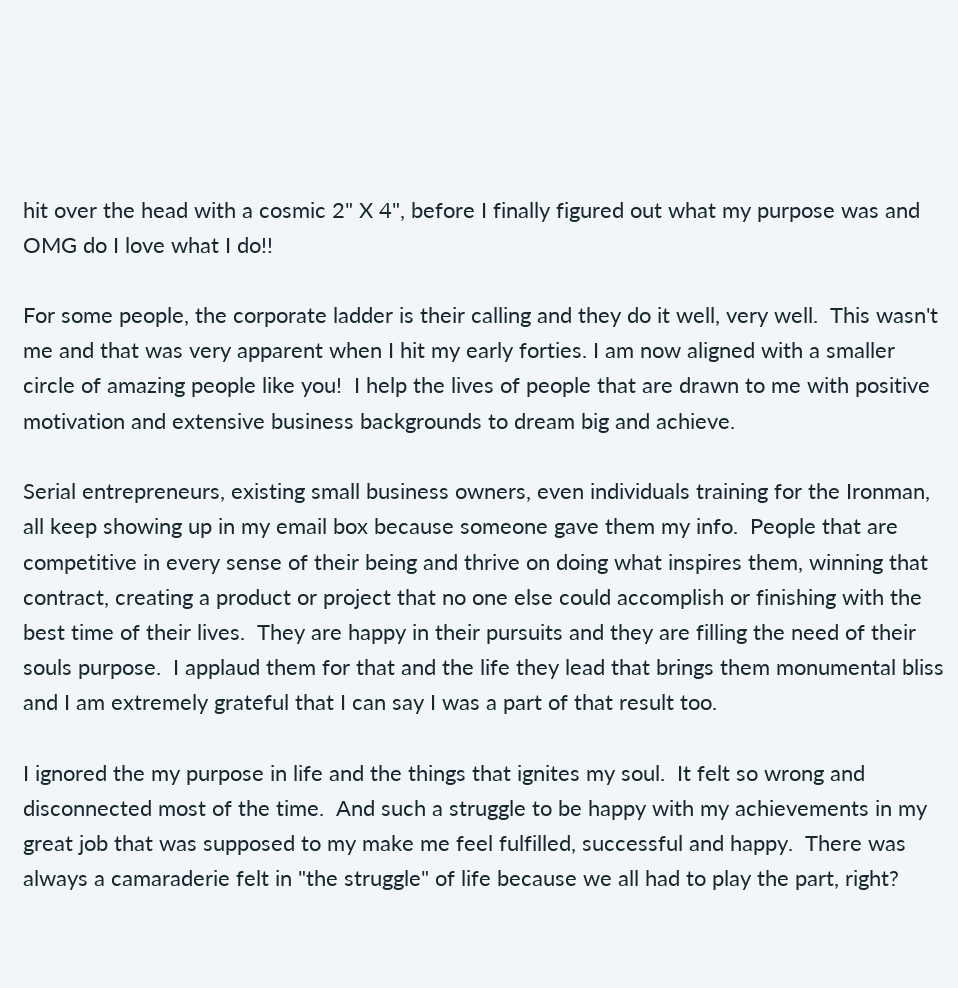hit over the head with a cosmic 2" X 4", before I finally figured out what my purpose was and OMG do I love what I do!!

For some people, the corporate ladder is their calling and they do it well, very well.  This wasn't me and that was very apparent when I hit my early forties. I am now aligned with a smaller circle of amazing people like you!  I help the lives of people that are drawn to me with positive motivation and extensive business backgrounds to dream big and achieve.

Serial entrepreneurs, existing small business owners, even individuals training for the Ironman, all keep showing up in my email box because someone gave them my info.  People that are competitive in every sense of their being and thrive on doing what inspires them, winning that contract, creating a product or project that no one else could accomplish or finishing with the best time of their lives.  They are happy in their pursuits and they are filling the need of their souls purpose.  I applaud them for that and the life they lead that brings them monumental bliss and I am extremely grateful that I can say I was a part of that result too.

I ignored the my purpose in life and the things that ignites my soul.  It felt so wrong and disconnected most of the time.  And such a struggle to be happy with my achievements in my great job that was supposed to my make me feel fulfilled, successful and happy.  There was always a camaraderie felt in "the struggle" of life because we all had to play the part, right?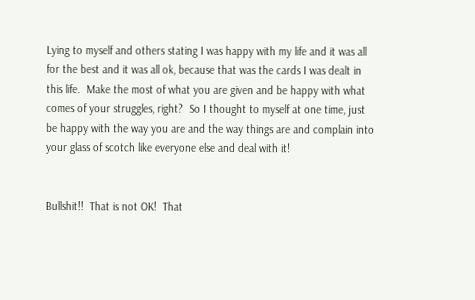Lying to myself and others stating I was happy with my life and it was all for the best and it was all ok, because that was the cards I was dealt in this life.  Make the most of what you are given and be happy with what comes of your struggles, right?  So I thought to myself at one time, just be happy with the way you are and the way things are and complain into your glass of scotch like everyone else and deal with it!


Bullshit!!  That is not OK!  That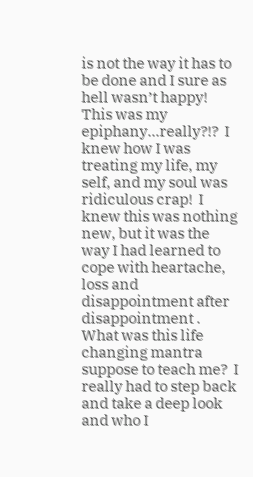is not the way it has to be done and I sure as hell wasn’t happy!  This was my epiphany...really?!?  I knew how I was treating my life, my self, and my soul was ridiculous crap!  I knew this was nothing new, but it was the way I had learned to cope with heartache, loss and disappointment after disappointment .  What was this life changing mantra suppose to teach me?  I really had to step back and take a deep look and who I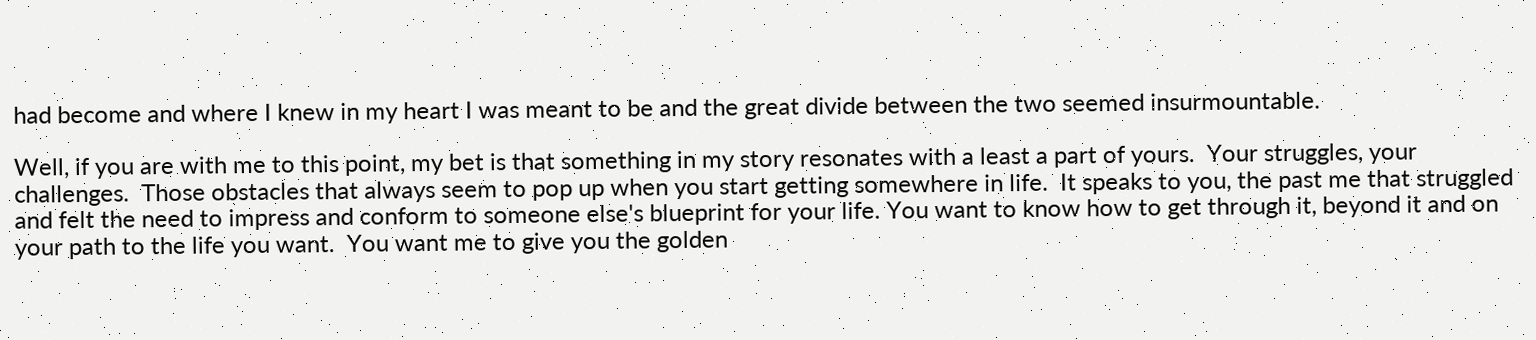had become and where I knew in my heart I was meant to be and the great divide between the two seemed insurmountable.

Well, if you are with me to this point, my bet is that something in my story resonates with a least a part of yours.  Your struggles, your challenges.  Those obstacles that always seem to pop up when you start getting somewhere in life.  It speaks to you, the past me that struggled and felt the need to impress and conform to someone else's blueprint for your life. You want to know how to get through it, beyond it and on your path to the life you want.  You want me to give you the golden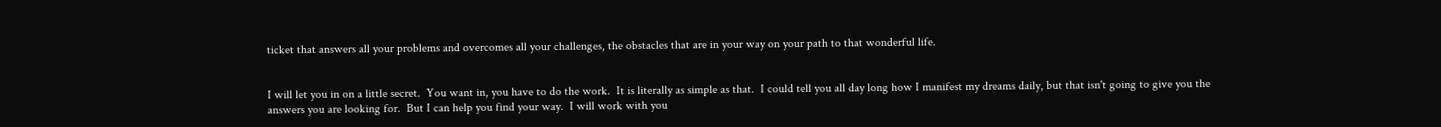ticket that answers all your problems and overcomes all your challenges, the obstacles that are in your way on your path to that wonderful life.


I will let you in on a little secret.  You want in, you have to do the work.  It is literally as simple as that.  I could tell you all day long how I manifest my dreams daily, but that isn't going to give you the answers you are looking for.  But I can help you find your way.  I will work with you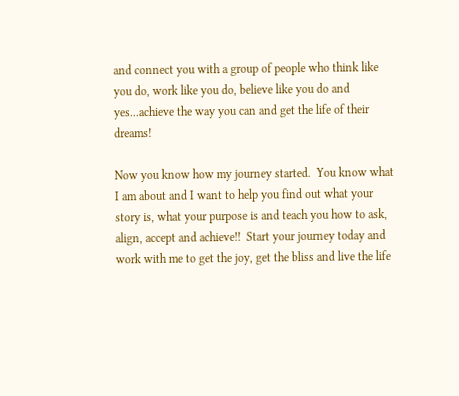and connect you with a group of people who think like you do, work like you do, believe like you do and yes...achieve the way you can and get the life of their dreams!

Now you know how my journey started.  You know what I am about and I want to help you find out what your story is, what your purpose is and teach you how to ask, align, accept and achieve!!  Start your journey today and work with me to get the joy, get the bliss and live the life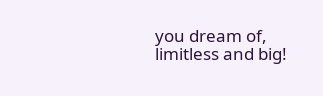you dream of, limitless and big!